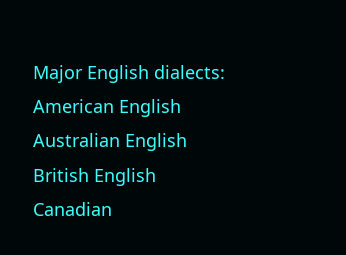Major English dialects:
American English
Australian English
British English
Canadian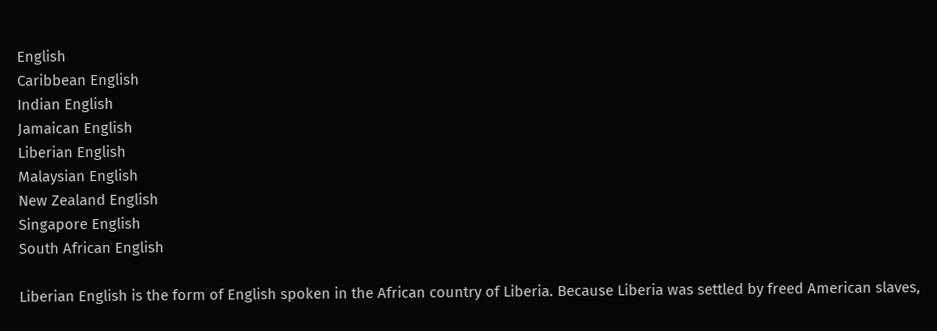English
Caribbean English
Indian English
Jamaican English
Liberian English
Malaysian English
New Zealand English
Singapore English
South African English

Liberian English is the form of English spoken in the African country of Liberia. Because Liberia was settled by freed American slaves,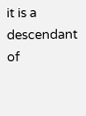it is a descendant of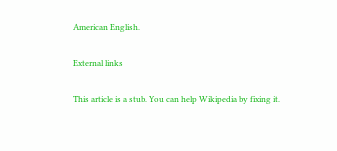American English.

External links

This article is a stub. You can help Wikipedia by fixing it.